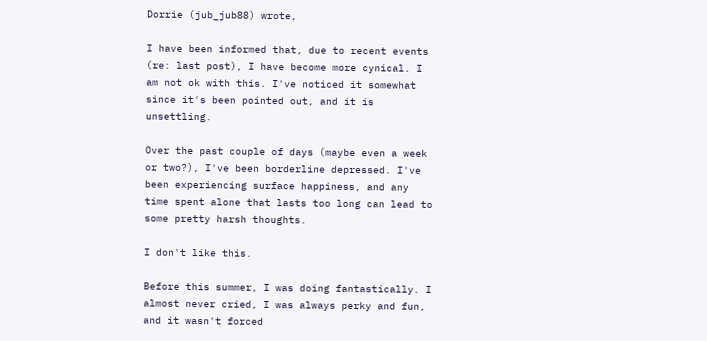Dorrie (jub_jub88) wrote,

I have been informed that, due to recent events (re: last post), I have become more cynical. I am not ok with this. I've noticed it somewhat since it's been pointed out, and it is unsettling.

Over the past couple of days (maybe even a week or two?), I've been borderline depressed. I've been experiencing surface happiness, and any time spent alone that lasts too long can lead to some pretty harsh thoughts.

I don't like this.

Before this summer, I was doing fantastically. I almost never cried, I was always perky and fun, and it wasn't forced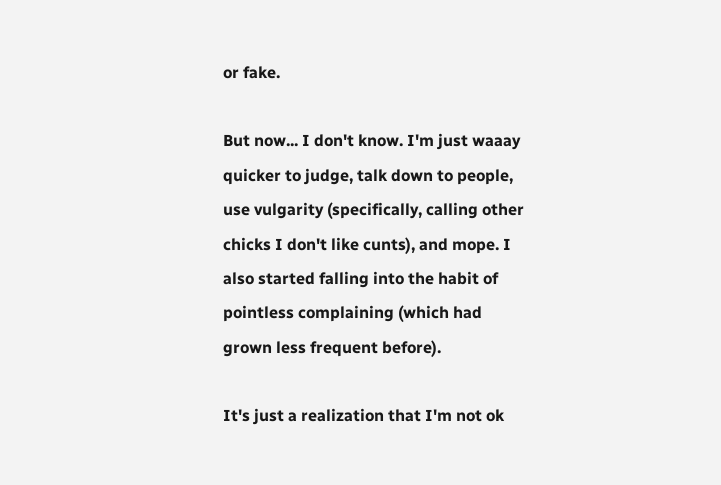or fake.

But now... I don't know. I'm just waaay quicker to judge, talk down to people, use vulgarity (specifically, calling other chicks I don't like cunts), and mope. I also started falling into the habit of pointless complaining (which had grown less frequent before).

It's just a realization that I'm not ok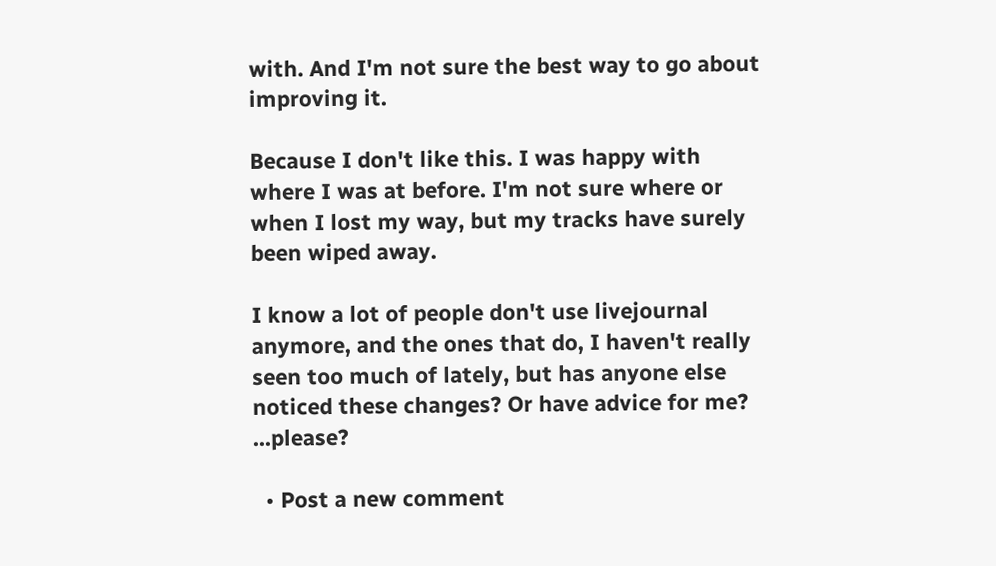with. And I'm not sure the best way to go about improving it.

Because I don't like this. I was happy with where I was at before. I'm not sure where or when I lost my way, but my tracks have surely been wiped away.

I know a lot of people don't use livejournal anymore, and the ones that do, I haven't really seen too much of lately, but has anyone else noticed these changes? Or have advice for me? ...please?

  • Post a new comment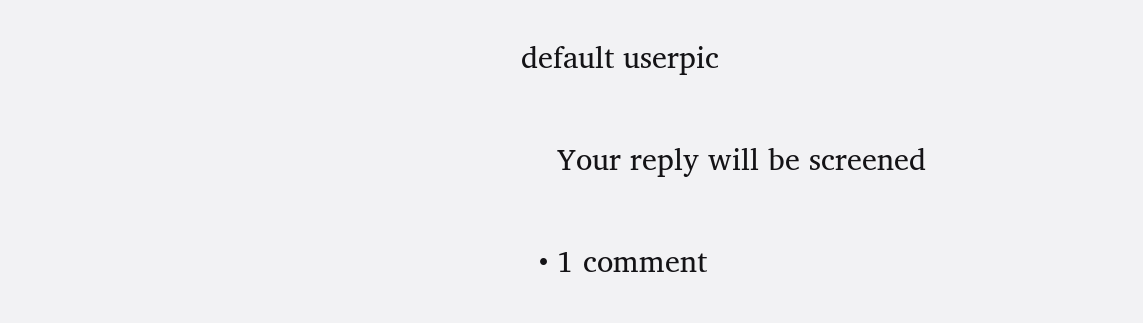default userpic

    Your reply will be screened

  • 1 comment